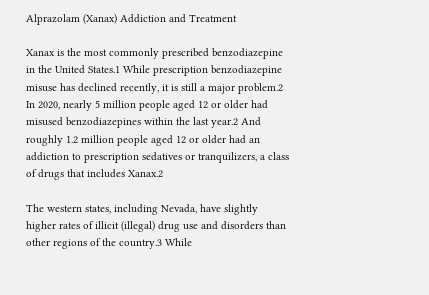Alprazolam (Xanax) Addiction and Treatment

Xanax is the most commonly prescribed benzodiazepine in the United States.1 While prescription benzodiazepine misuse has declined recently, it is still a major problem.2 In 2020, nearly 5 million people aged 12 or older had misused benzodiazepines within the last year.2 And roughly 1.2 million people aged 12 or older had an addiction to prescription sedatives or tranquilizers, a class of drugs that includes Xanax.2

The western states, including Nevada, have slightly higher rates of illicit (illegal) drug use and disorders than other regions of the country.3 While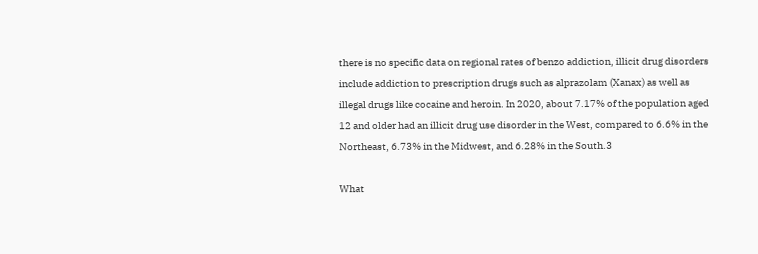there is no specific data on regional rates of benzo addiction, illicit drug disorders include addiction to prescription drugs such as alprazolam (Xanax) as well as illegal drugs like cocaine and heroin. In 2020, about 7.17% of the population aged 12 and older had an illicit drug use disorder in the West, compared to 6.6% in the Northeast, 6.73% in the Midwest, and 6.28% in the South.3

What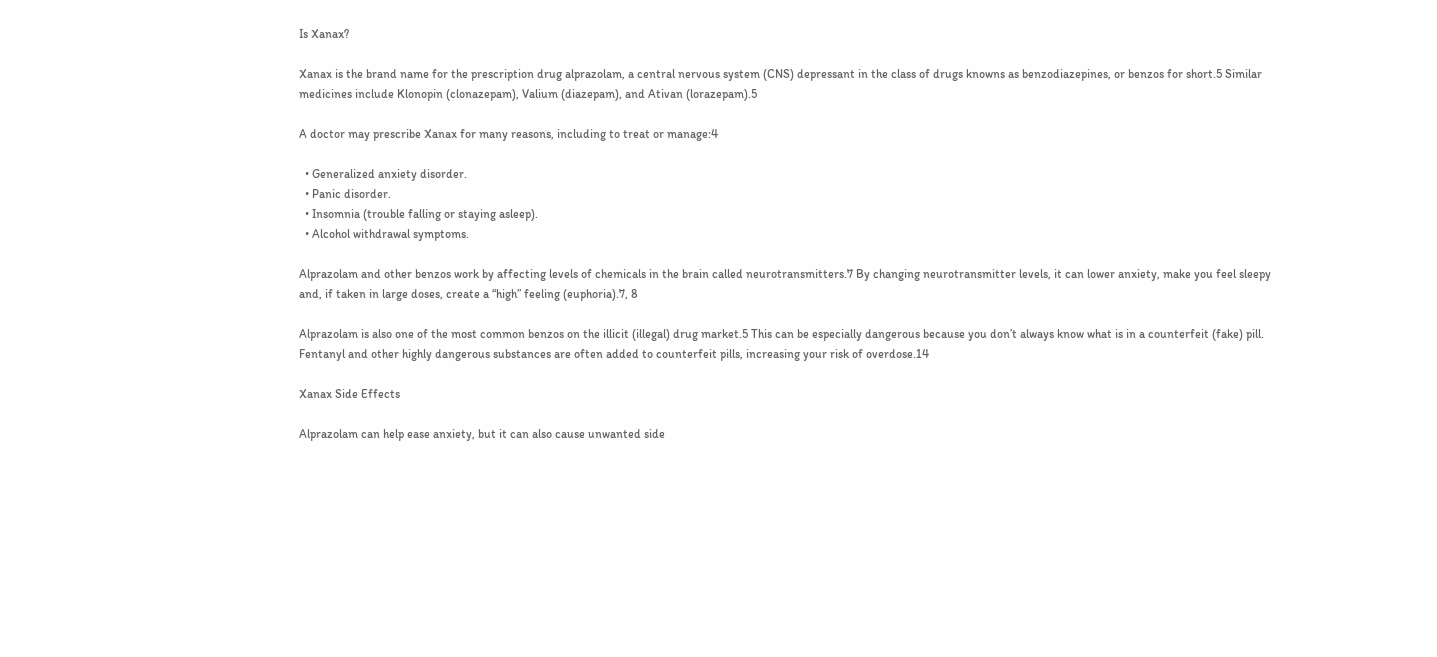Is Xanax?

Xanax is the brand name for the prescription drug alprazolam, a central nervous system (CNS) depressant in the class of drugs knowns as benzodiazepines, or benzos for short.5 Similar medicines include Klonopin (clonazepam), Valium (diazepam), and Ativan (lorazepam).5

A doctor may prescribe Xanax for many reasons, including to treat or manage:4

  • Generalized anxiety disorder.
  • Panic disorder.
  • Insomnia (trouble falling or staying asleep).
  • Alcohol withdrawal symptoms.

Alprazolam and other benzos work by affecting levels of chemicals in the brain called neurotransmitters.7 By changing neurotransmitter levels, it can lower anxiety, make you feel sleepy and, if taken in large doses, create a “high” feeling (euphoria).7, 8

Alprazolam is also one of the most common benzos on the illicit (illegal) drug market.5 This can be especially dangerous because you don’t always know what is in a counterfeit (fake) pill. Fentanyl and other highly dangerous substances are often added to counterfeit pills, increasing your risk of overdose.14

Xanax Side Effects

Alprazolam can help ease anxiety, but it can also cause unwanted side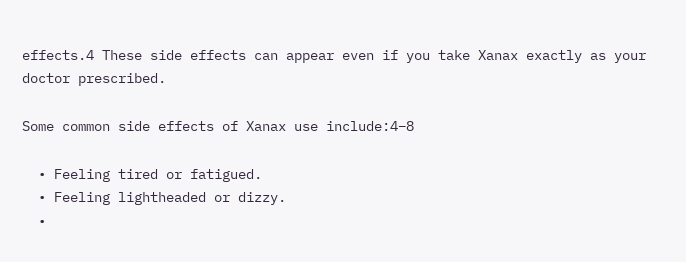effects.4 These side effects can appear even if you take Xanax exactly as your doctor prescribed.

Some common side effects of Xanax use include:4–8

  • Feeling tired or fatigued.
  • Feeling lightheaded or dizzy.
  •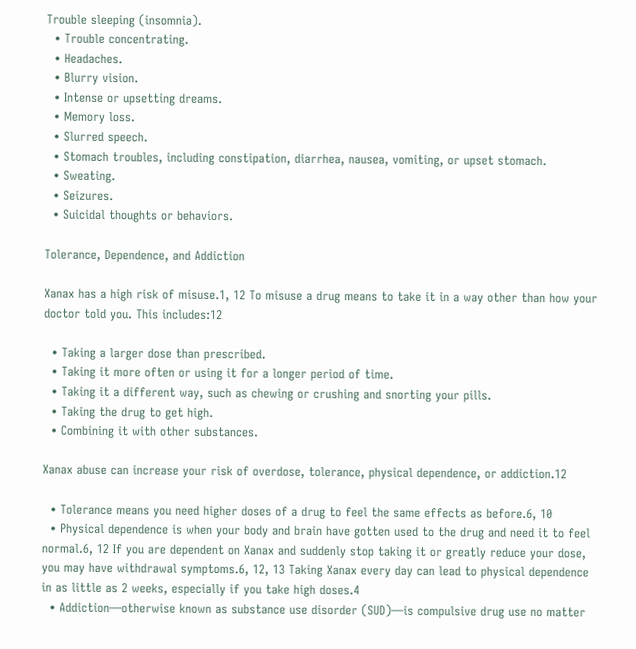Trouble sleeping (insomnia).
  • Trouble concentrating.
  • Headaches.
  • Blurry vision.
  • Intense or upsetting dreams.
  • Memory loss.
  • Slurred speech.
  • Stomach troubles, including constipation, diarrhea, nausea, vomiting, or upset stomach.
  • Sweating.
  • Seizures.
  • Suicidal thoughts or behaviors.

Tolerance, Dependence, and Addiction

Xanax has a high risk of misuse.1, 12 To misuse a drug means to take it in a way other than how your doctor told you. This includes:12

  • Taking a larger dose than prescribed.
  • Taking it more often or using it for a longer period of time.
  • Taking it a different way, such as chewing or crushing and snorting your pills.
  • Taking the drug to get high.
  • Combining it with other substances.

Xanax abuse can increase your risk of overdose, tolerance, physical dependence, or addiction.12

  • Tolerance means you need higher doses of a drug to feel the same effects as before.6, 10
  • Physical dependence is when your body and brain have gotten used to the drug and need it to feel normal.6, 12 If you are dependent on Xanax and suddenly stop taking it or greatly reduce your dose, you may have withdrawal symptoms.6, 12, 13 Taking Xanax every day can lead to physical dependence in as little as 2 weeks, especially if you take high doses.4
  • Addiction—otherwise known as substance use disorder (SUD)—is compulsive drug use no matter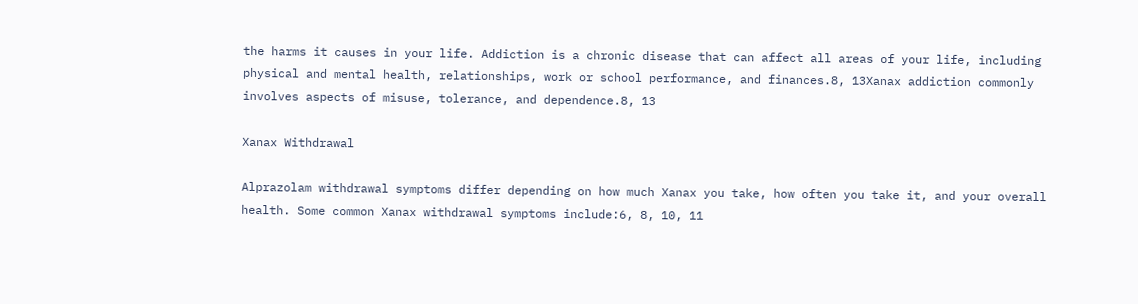the harms it causes in your life. Addiction is a chronic disease that can affect all areas of your life, including physical and mental health, relationships, work or school performance, and finances.8, 13Xanax addiction commonly involves aspects of misuse, tolerance, and dependence.8, 13

Xanax Withdrawal

Alprazolam withdrawal symptoms differ depending on how much Xanax you take, how often you take it, and your overall health. Some common Xanax withdrawal symptoms include:6, 8, 10, 11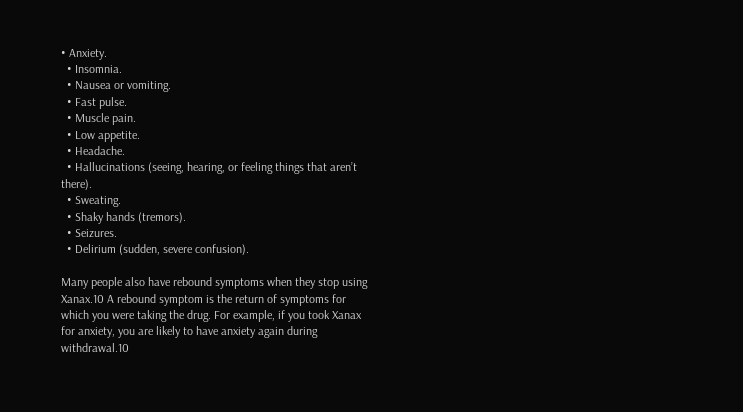• Anxiety.
  • Insomnia.
  • Nausea or vomiting.
  • Fast pulse.
  • Muscle pain.
  • Low appetite.
  • Headache.
  • Hallucinations (seeing, hearing, or feeling things that aren’t there).
  • Sweating.
  • Shaky hands (tremors).
  • Seizures.
  • Delirium (sudden, severe confusion).

Many people also have rebound symptoms when they stop using Xanax.10 A rebound symptom is the return of symptoms for which you were taking the drug. For example, if you took Xanax for anxiety, you are likely to have anxiety again during withdrawal.10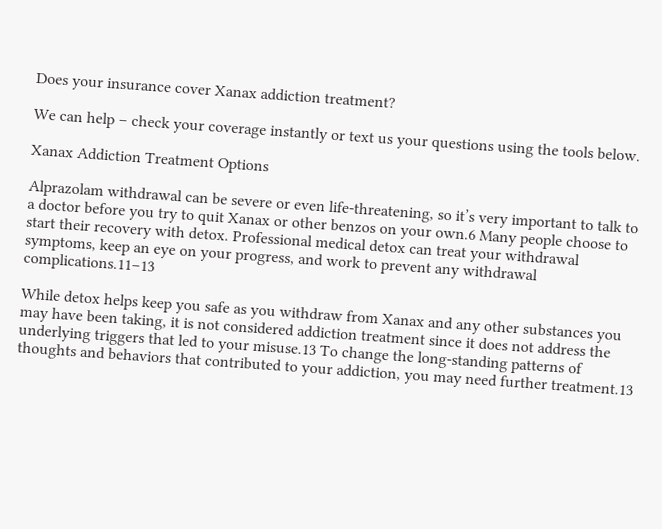Does your insurance cover Xanax addiction treatment?

We can help – check your coverage instantly or text us your questions using the tools below.

Xanax Addiction Treatment Options

Alprazolam withdrawal can be severe or even life-threatening, so it’s very important to talk to a doctor before you try to quit Xanax or other benzos on your own.6 Many people choose to start their recovery with detox. Professional medical detox can treat your withdrawal symptoms, keep an eye on your progress, and work to prevent any withdrawal complications.11–13

While detox helps keep you safe as you withdraw from Xanax and any other substances you may have been taking, it is not considered addiction treatment since it does not address the underlying triggers that led to your misuse.13 To change the long-standing patterns of thoughts and behaviors that contributed to your addiction, you may need further treatment.13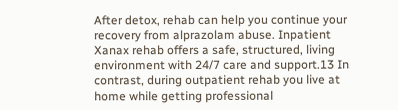After detox, rehab can help you continue your recovery from alprazolam abuse. Inpatient Xanax rehab offers a safe, structured, living environment with 24/7 care and support.13 In contrast, during outpatient rehab you live at home while getting professional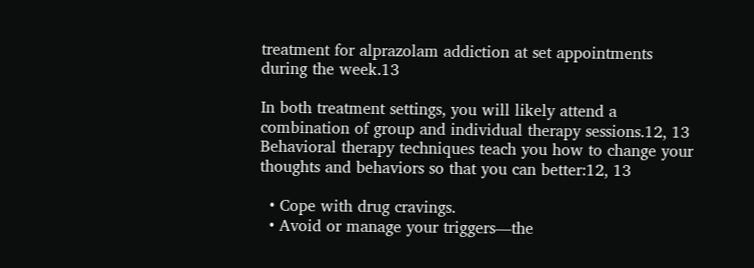treatment for alprazolam addiction at set appointments during the week.13

In both treatment settings, you will likely attend a combination of group and individual therapy sessions.12, 13 Behavioral therapy techniques teach you how to change your thoughts and behaviors so that you can better:12, 13

  • Cope with drug cravings.
  • Avoid or manage your triggers—the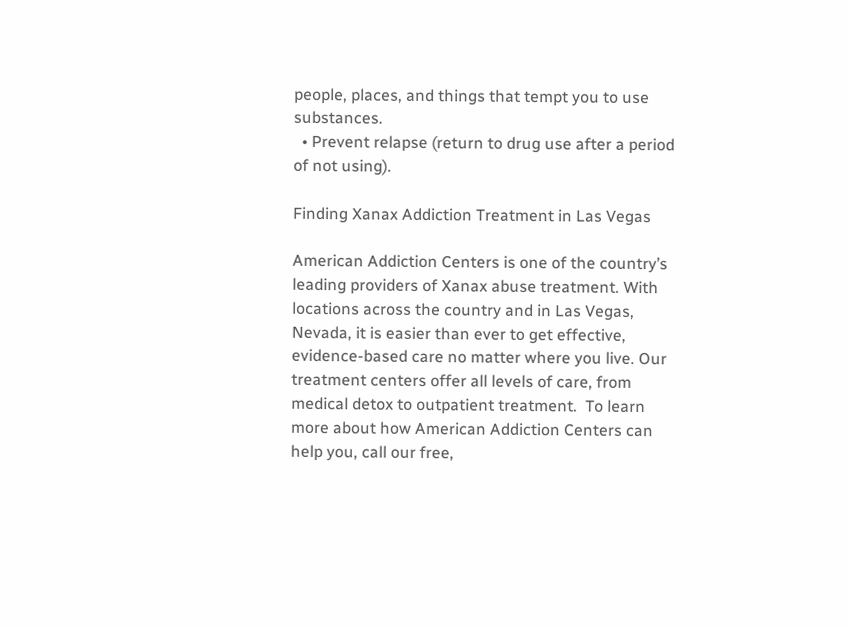people, places, and things that tempt you to use substances.
  • Prevent relapse (return to drug use after a period of not using).

Finding Xanax Addiction Treatment in Las Vegas

American Addiction Centers is one of the country’s leading providers of Xanax abuse treatment. With locations across the country and in Las Vegas, Nevada, it is easier than ever to get effective, evidence-based care no matter where you live. Our treatment centers offer all levels of care, from medical detox to outpatient treatment.  To learn more about how American Addiction Centers can help you, call our free,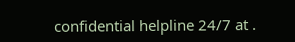confidential helpline 24/7 at .